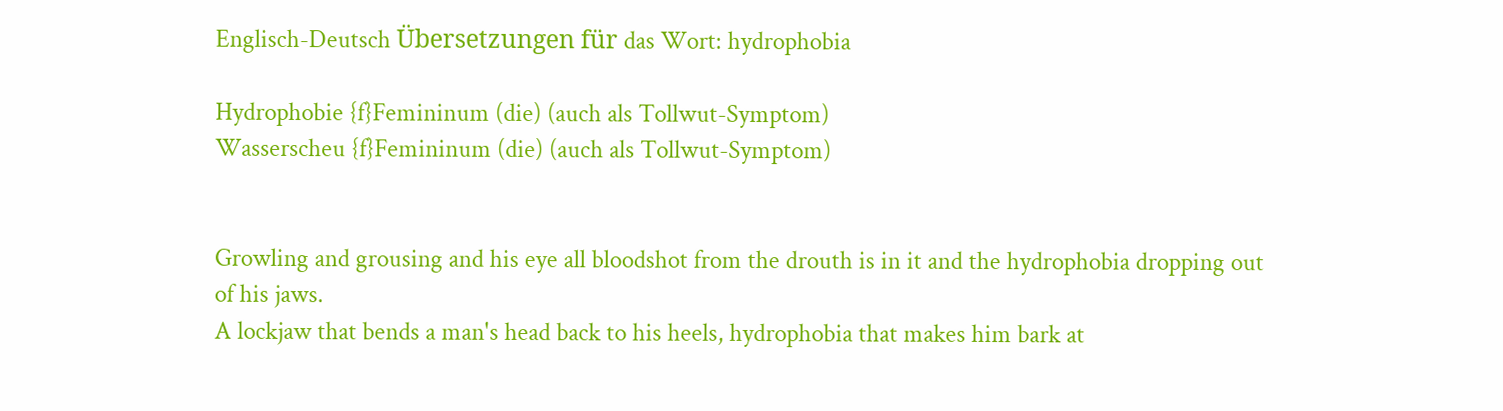Englisch-Deutsch Übersetzungen für das Wort: hydrophobia

Hydrophobie {f}Femininum (die) (auch als Tollwut-Symptom)
Wasserscheu {f}Femininum (die) (auch als Tollwut-Symptom)


Growling and grousing and his eye all bloodshot from the drouth is in it and the hydrophobia dropping out of his jaws.
A lockjaw that bends a man's head back to his heels, hydrophobia that makes him bark at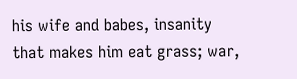his wife and babes, insanity that makes him eat grass; war,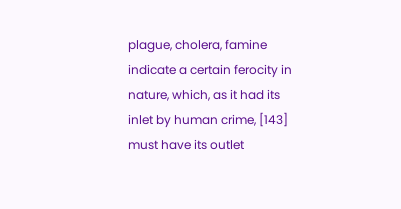plague, cholera, famine indicate a certain ferocity in nature, which, as it had its inlet by human crime, [143] must have its outlet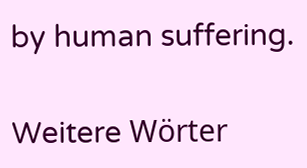by human suffering.

Weitere Wörter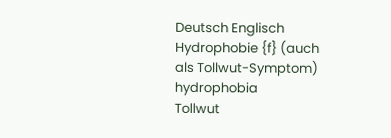Deutsch Englisch
Hydrophobie {f} (auch als Tollwut-Symptom) hydrophobia
Tollwut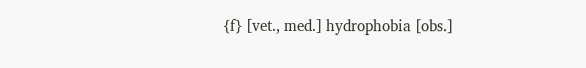{f} [vet., med.] hydrophobia [obs.]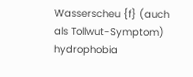Wasserscheu {f} (auch als Tollwut-Symptom) hydrophobia